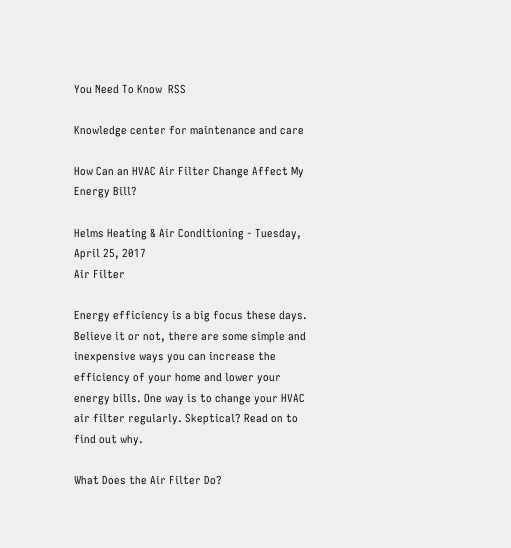You Need To Know  RSS

Knowledge center for maintenance and care

How Can an HVAC Air Filter Change Affect My Energy Bill?

Helms Heating & Air Conditioning - Tuesday, April 25, 2017
Air Filter

Energy efficiency is a big focus these days. Believe it or not, there are some simple and inexpensive ways you can increase the efficiency of your home and lower your energy bills. One way is to change your HVAC air filter regularly. Skeptical? Read on to find out why.

What Does the Air Filter Do?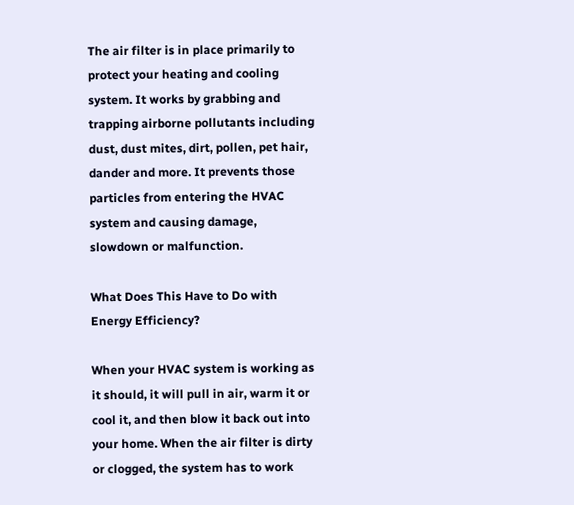The air filter is in place primarily to protect your heating and cooling system. It works by grabbing and trapping airborne pollutants including dust, dust mites, dirt, pollen, pet hair, dander and more. It prevents those particles from entering the HVAC system and causing damage, slowdown or malfunction.

What Does This Have to Do with Energy Efficiency?

When your HVAC system is working as it should, it will pull in air, warm it or cool it, and then blow it back out into your home. When the air filter is dirty or clogged, the system has to work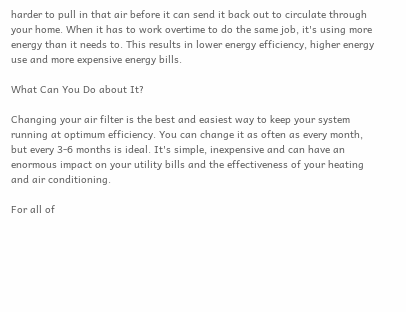harder to pull in that air before it can send it back out to circulate through your home. When it has to work overtime to do the same job, it's using more energy than it needs to. This results in lower energy efficiency, higher energy use and more expensive energy bills.

What Can You Do about It?

Changing your air filter is the best and easiest way to keep your system running at optimum efficiency. You can change it as often as every month, but every 3-6 months is ideal. It's simple, inexpensive and can have an enormous impact on your utility bills and the effectiveness of your heating and air conditioning.

For all of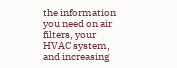the information you need on air filters, your HVAC system, and increasing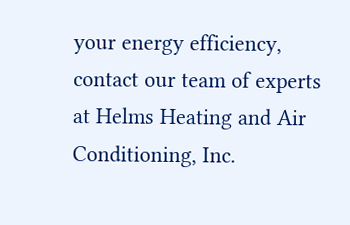your energy efficiency, contact our team of experts at Helms Heating and Air Conditioning, Inc.